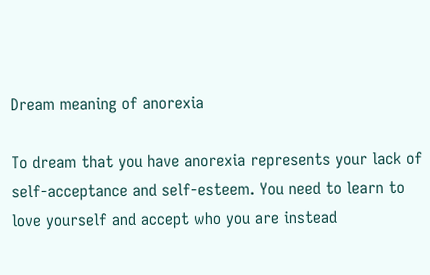Dream meaning of anorexia

To dream that you have anorexia represents your lack of self-acceptance and self-esteem. You need to learn to love yourself and accept who you are instead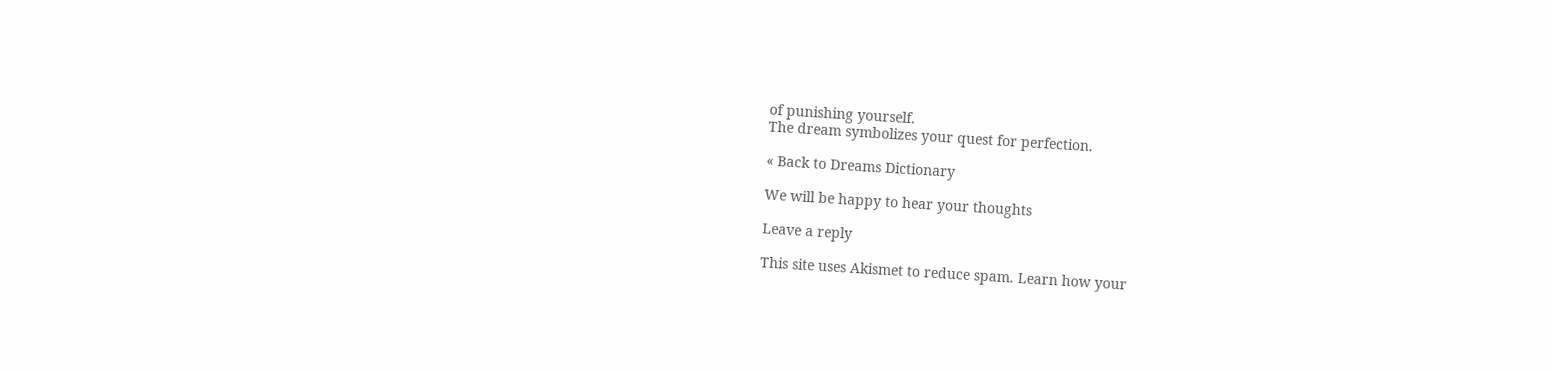of punishing yourself.
The dream symbolizes your quest for perfection.

« Back to Dreams Dictionary

We will be happy to hear your thoughts

Leave a reply

This site uses Akismet to reduce spam. Learn how your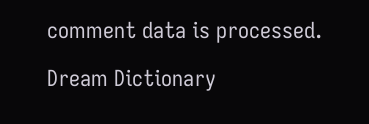comment data is processed.

Dream Dictionary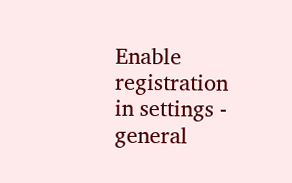Enable registration in settings - general